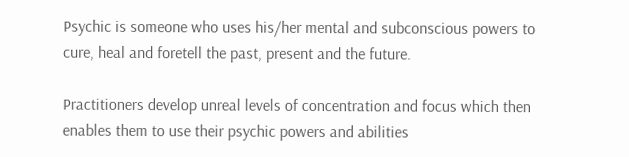Psychic is someone who uses his/her mental and subconscious powers to cure, heal and foretell the past, present and the future.

Practitioners develop unreal levels of concentration and focus which then enables them to use their psychic powers and abilities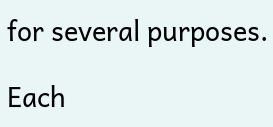for several purposes.

Each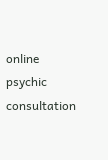online psychic consultation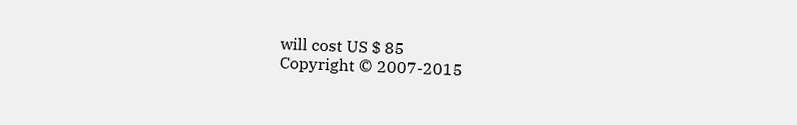will cost US $ 85
Copyright © 2007-2015